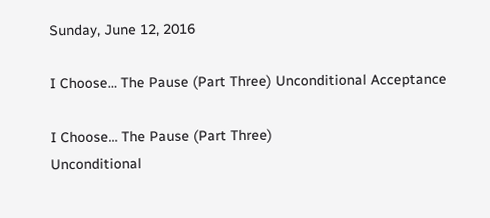Sunday, June 12, 2016

I Choose… The Pause (Part Three) Unconditional Acceptance

I Choose… The Pause (Part Three)
Unconditional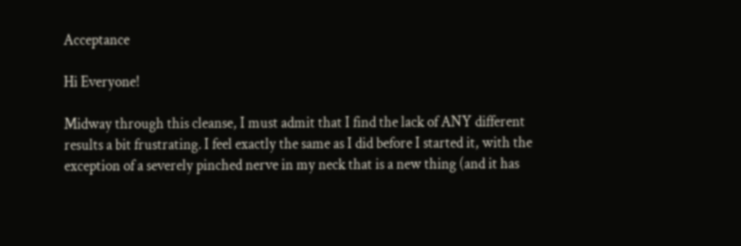Acceptance

Hi Everyone!

Midway through this cleanse, I must admit that I find the lack of ANY different results a bit frustrating. I feel exactly the same as I did before I started it, with the exception of a severely pinched nerve in my neck that is a new thing (and it has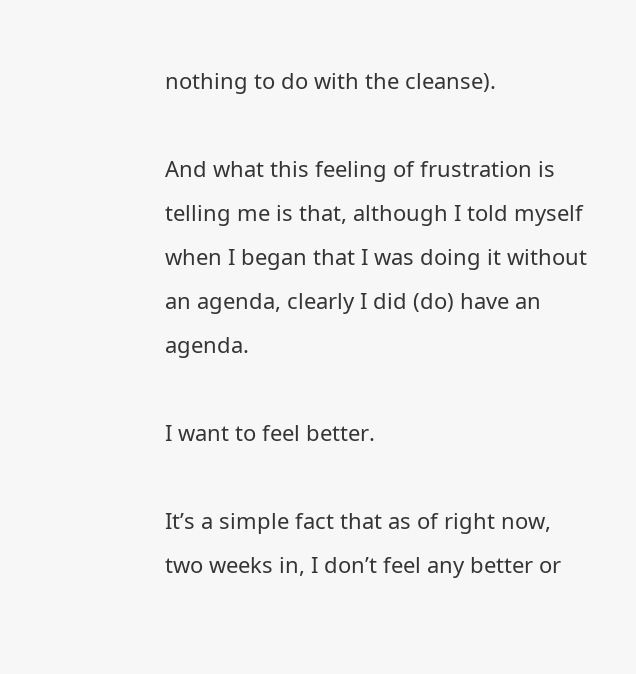nothing to do with the cleanse).

And what this feeling of frustration is telling me is that, although I told myself when I began that I was doing it without an agenda, clearly I did (do) have an agenda.

I want to feel better.

It’s a simple fact that as of right now, two weeks in, I don’t feel any better or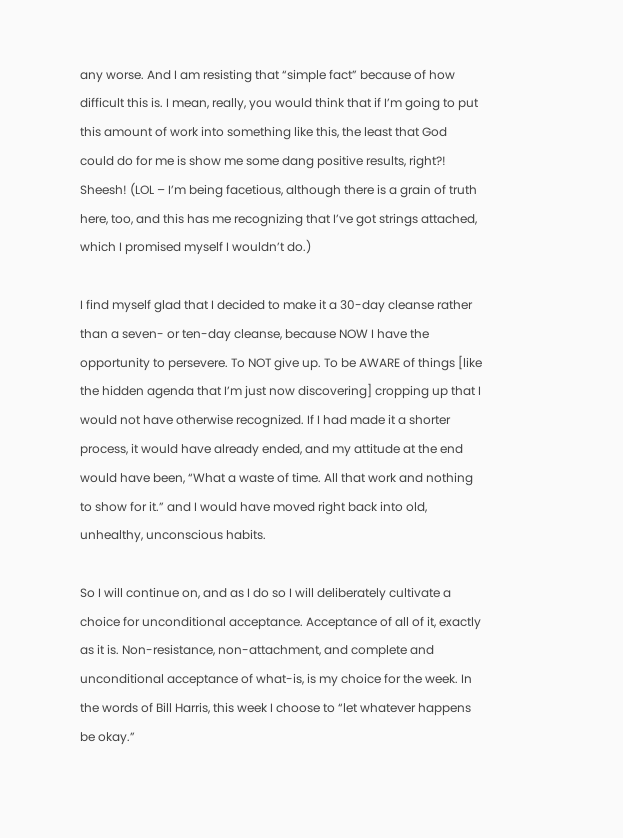any worse. And I am resisting that “simple fact” because of how difficult this is. I mean, really, you would think that if I’m going to put this amount of work into something like this, the least that God could do for me is show me some dang positive results, right?! Sheesh! (LOL – I’m being facetious, although there is a grain of truth here, too, and this has me recognizing that I’ve got strings attached, which I promised myself I wouldn’t do.)

I find myself glad that I decided to make it a 30-day cleanse rather than a seven- or ten-day cleanse, because NOW I have the opportunity to persevere. To NOT give up. To be AWARE of things [like the hidden agenda that I’m just now discovering] cropping up that I would not have otherwise recognized. If I had made it a shorter process, it would have already ended, and my attitude at the end would have been, “What a waste of time. All that work and nothing to show for it.” and I would have moved right back into old, unhealthy, unconscious habits.

So I will continue on, and as I do so I will deliberately cultivate a choice for unconditional acceptance. Acceptance of all of it, exactly as it is. Non-resistance, non-attachment, and complete and unconditional acceptance of what-is, is my choice for the week. In the words of Bill Harris, this week I choose to “let whatever happens be okay.”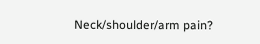Neck/shoulder/arm pain?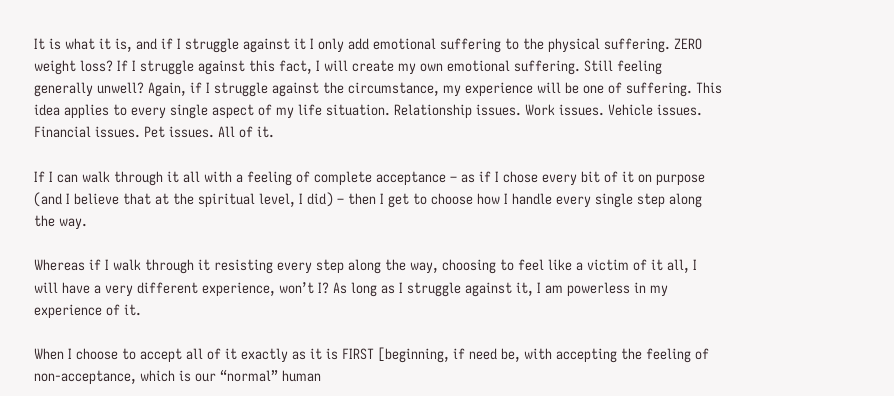It is what it is, and if I struggle against it I only add emotional suffering to the physical suffering. ZERO weight loss? If I struggle against this fact, I will create my own emotional suffering. Still feeling generally unwell? Again, if I struggle against the circumstance, my experience will be one of suffering. This idea applies to every single aspect of my life situation. Relationship issues. Work issues. Vehicle issues. Financial issues. Pet issues. All of it.

If I can walk through it all with a feeling of complete acceptance – as if I chose every bit of it on purpose (and I believe that at the spiritual level, I did) – then I get to choose how I handle every single step along the way.

Whereas if I walk through it resisting every step along the way, choosing to feel like a victim of it all, I will have a very different experience, won’t I? As long as I struggle against it, I am powerless in my experience of it.

When I choose to accept all of it exactly as it is FIRST [beginning, if need be, with accepting the feeling of non-acceptance, which is our “normal” human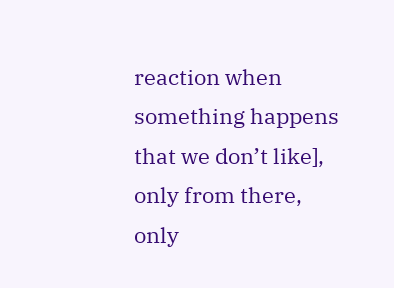reaction when something happens that we don’t like], only from there, only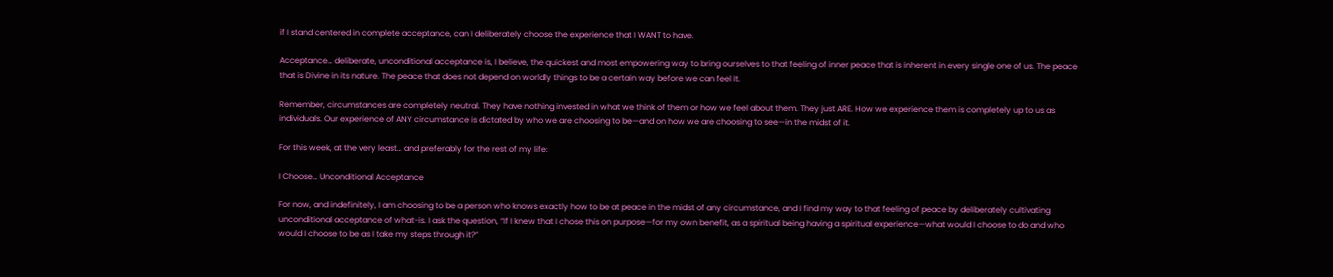if I stand centered in complete acceptance, can I deliberately choose the experience that I WANT to have.

Acceptance… deliberate, unconditional acceptance is, I believe, the quickest and most empowering way to bring ourselves to that feeling of inner peace that is inherent in every single one of us. The peace that is Divine in its nature. The peace that does not depend on worldly things to be a certain way before we can feel It.

Remember, circumstances are completely neutral. They have nothing invested in what we think of them or how we feel about them. They just ARE. How we experience them is completely up to us as individuals. Our experience of ANY circumstance is dictated by who we are choosing to be—and on how we are choosing to see—in the midst of it.

For this week, at the very least… and preferably for the rest of my life:

I Choose… Unconditional Acceptance

For now, and indefinitely, I am choosing to be a person who knows exactly how to be at peace in the midst of any circumstance, and I find my way to that feeling of peace by deliberately cultivating unconditional acceptance of what-is. I ask the question, “If I knew that I chose this on purpose—for my own benefit, as a spiritual being having a spiritual experience—what would I choose to do and who would I choose to be as I take my steps through it?”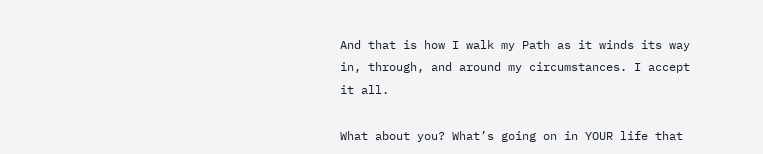And that is how I walk my Path as it winds its way in, through, and around my circumstances. I accept it all.

What about you? What’s going on in YOUR life that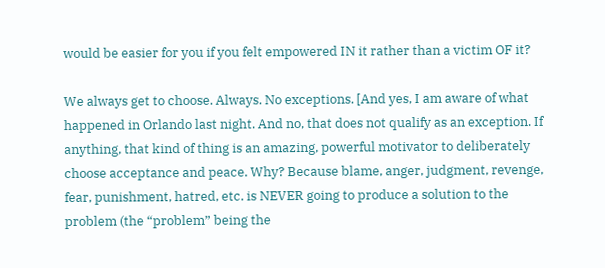would be easier for you if you felt empowered IN it rather than a victim OF it?

We always get to choose. Always. No exceptions. [And yes, I am aware of what happened in Orlando last night. And no, that does not qualify as an exception. If anything, that kind of thing is an amazing, powerful motivator to deliberately choose acceptance and peace. Why? Because blame, anger, judgment, revenge, fear, punishment, hatred, etc. is NEVER going to produce a solution to the problem (the “problem” being the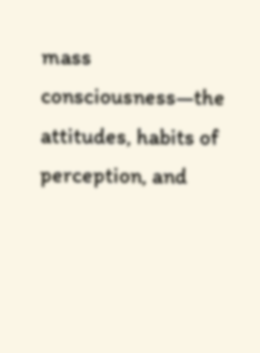mass consciousness—the attitudes, habits of perception, and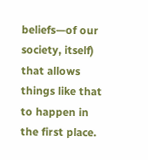beliefs—of our society, itself) that allows things like that to happen in the first place.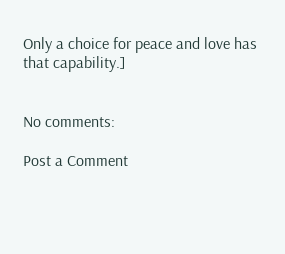Only a choice for peace and love has that capability.]


No comments:

Post a Comment